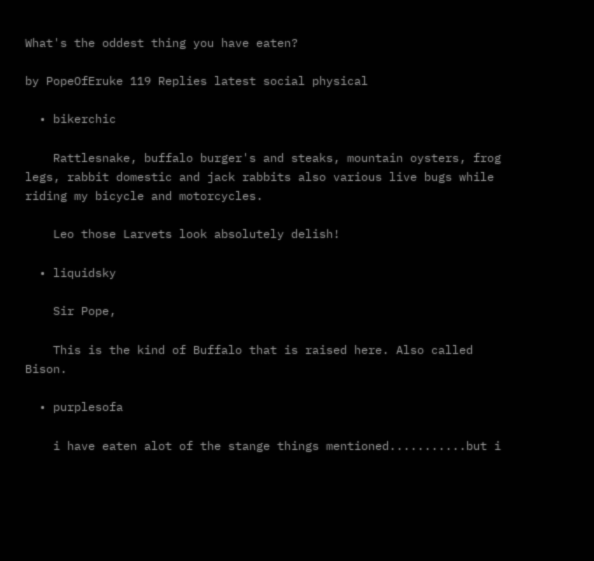What's the oddest thing you have eaten?

by PopeOfEruke 119 Replies latest social physical

  • bikerchic

    Rattlesnake, buffalo burger's and steaks, mountain oysters, frog legs, rabbit domestic and jack rabbits also various live bugs while riding my bicycle and motorcycles.

    Leo those Larvets look absolutely delish!

  • liquidsky

    Sir Pope,

    This is the kind of Buffalo that is raised here. Also called Bison.

  • purplesofa

    i have eaten alot of the stange things mentioned...........but i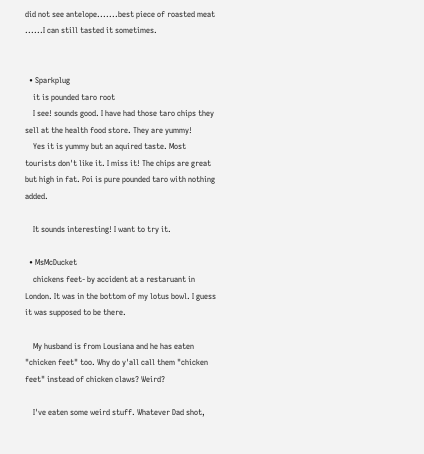did not see antelope.......best piece of roasted meat ......I can still tasted it sometimes.


  • Sparkplug
    it is pounded taro root
    I see! sounds good. I have had those taro chips they sell at the health food store. They are yummy!
    Yes it is yummy but an aquired taste. Most tourists don't like it. I miss it! The chips are great but high in fat. Poi is pure pounded taro with nothing added.

    It sounds interesting! I want to try it.

  • MsMcDucket
    chickens feet- by accident at a restaruant in London. It was in the bottom of my lotus bowl. I guess it was supposed to be there.

    My husband is from Lousiana and he has eaten "chicken feet" too. Why do y'all call them "chicken feet" instead of chicken claws? Weird?

    I've eaten some weird stuff. Whatever Dad shot,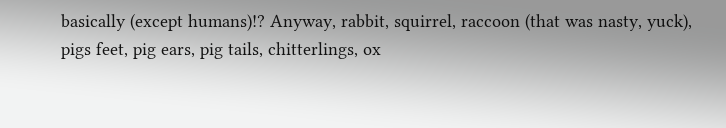basically (except humans)!? Anyway, rabbit, squirrel, raccoon (that was nasty, yuck), pigs feet, pig ears, pig tails, chitterlings, ox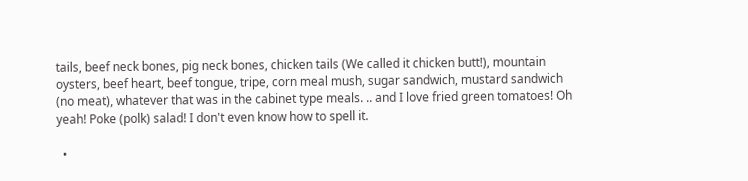tails, beef neck bones, pig neck bones, chicken tails (We called it chicken butt!), mountain oysters, beef heart, beef tongue, tripe, corn meal mush, sugar sandwich, mustard sandwich (no meat), whatever that was in the cabinet type meals. .. and I love fried green tomatoes! Oh yeah! Poke (polk) salad! I don't even know how to spell it.

  •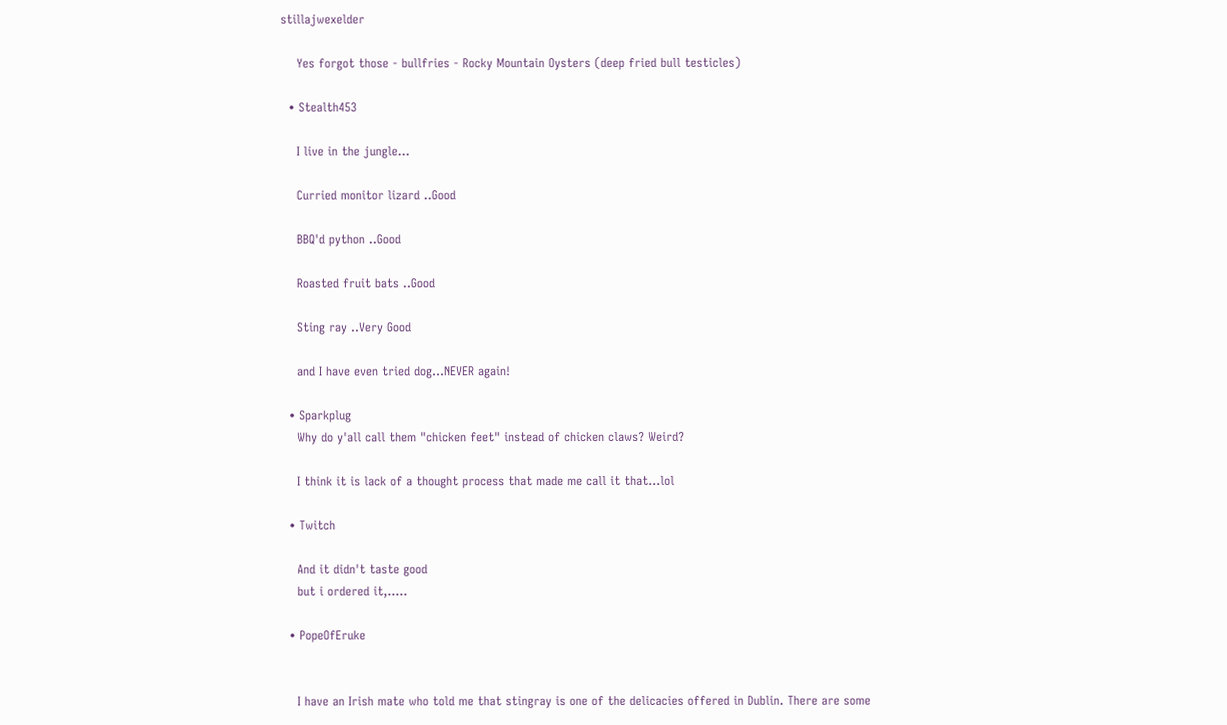stillajwexelder

    Yes forgot those - bullfries - Rocky Mountain Oysters (deep fried bull testicles)

  • Stealth453

    I live in the jungle...

    Curried monitor lizard ..Good

    BBQ'd python ..Good

    Roasted fruit bats ..Good

    Sting ray ..Very Good

    and I have even tried dog...NEVER again!

  • Sparkplug
    Why do y'all call them "chicken feet" instead of chicken claws? Weird?

    I think it is lack of a thought process that made me call it that...lol

  • Twitch

    And it didn't taste good
    but i ordered it,.....

  • PopeOfEruke


    I have an Irish mate who told me that stingray is one of the delicacies offered in Dublin. There are some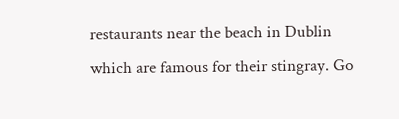restaurants near the beach in Dublin which are famous for their stingray. Go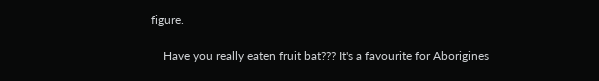figure.

    Have you really eaten fruit bat??? It's a favourite for Aborigines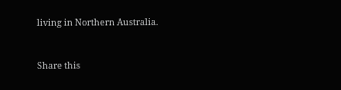living in Northern Australia.


Share this